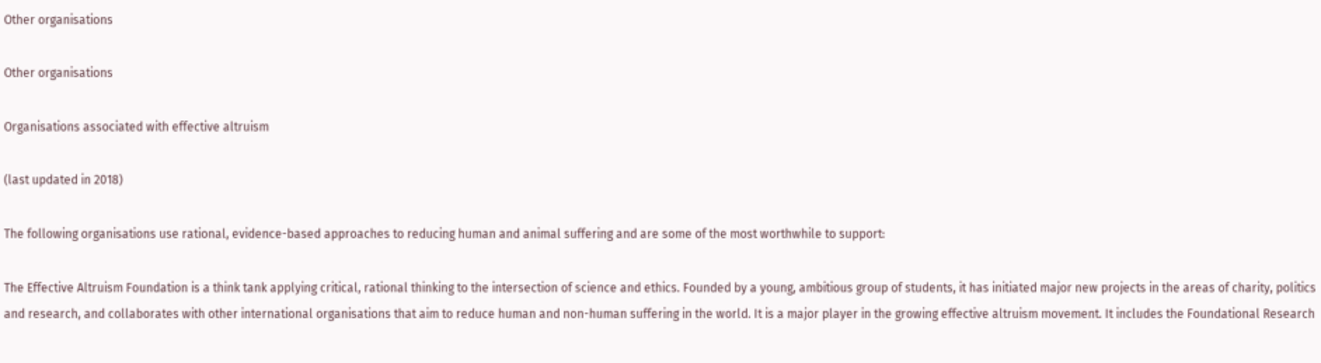Other organisations

Other organisations

Organisations associated with effective altruism

(last updated in 2018)

The following organisations use rational, evidence-based approaches to reducing human and animal suffering and are some of the most worthwhile to support:

The Effective Altruism Foundation is a think tank applying critical, rational thinking to the intersection of science and ethics. Founded by a young, ambitious group of students, it has initiated major new projects in the areas of charity, politics and research, and collaborates with other international organisations that aim to reduce human and non-human suffering in the world. It is a major player in the growing effective altruism movement. It includes the Foundational Research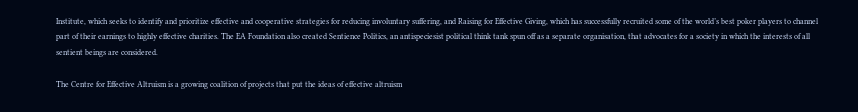Institute, which seeks to identify and prioritize effective and cooperative strategies for reducing involuntary suffering, and Raising for Effective Giving, which has successfully recruited some of the world’s best poker players to channel part of their earnings to highly effective charities. The EA Foundation also created Sentience Politics, an antispeciesist political think tank spun off as a separate organisation, that advocates for a society in which the interests of all sentient beings are considered.

The Centre for Effective Altruism is a growing coalition of projects that put the ideas of effective altruism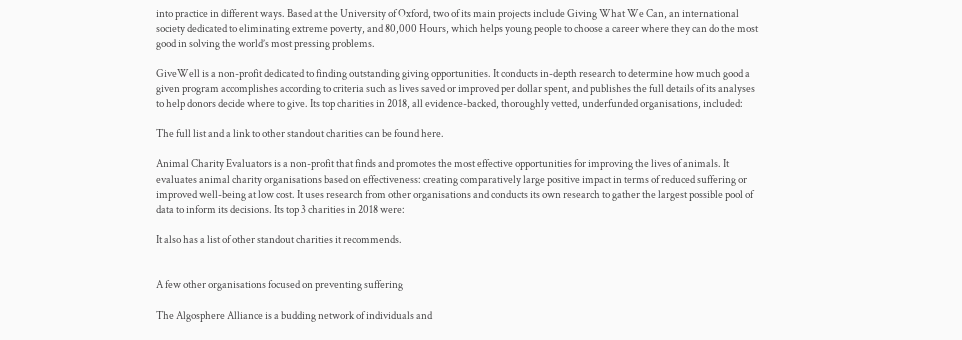into practice in different ways. Based at the University of Oxford, two of its main projects include Giving What We Can, an international society dedicated to eliminating extreme poverty, and 80,000 Hours, which helps young people to choose a career where they can do the most good in solving the world’s most pressing problems.

GiveWell is a non-profit dedicated to finding outstanding giving opportunities. It conducts in-depth research to determine how much good a given program accomplishes according to criteria such as lives saved or improved per dollar spent, and publishes the full details of its analyses to help donors decide where to give. Its top charities in 2018, all evidence-backed, thoroughly vetted, underfunded organisations, included:

The full list and a link to other standout charities can be found here.

Animal Charity Evaluators is a non-profit that finds and promotes the most effective opportunities for improving the lives of animals. It evaluates animal charity organisations based on effectiveness: creating comparatively large positive impact in terms of reduced suffering or improved well-being at low cost. It uses research from other organisations and conducts its own research to gather the largest possible pool of data to inform its decisions. Its top 3 charities in 2018 were:

It also has a list of other standout charities it recommends.


A few other organisations focused on preventing suffering

The Algosphere Alliance is a budding network of individuals and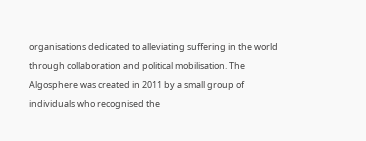organisations dedicated to alleviating suffering in the world through collaboration and political mobilisation. The Algosphere was created in 2011 by a small group of individuals who recognised the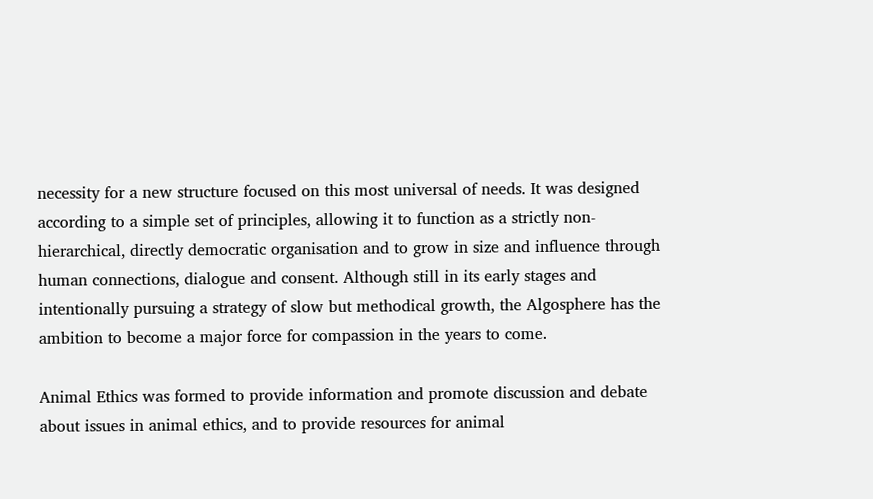necessity for a new structure focused on this most universal of needs. It was designed according to a simple set of principles, allowing it to function as a strictly non-hierarchical, directly democratic organisation and to grow in size and influence through human connections, dialogue and consent. Although still in its early stages and intentionally pursuing a strategy of slow but methodical growth, the Algosphere has the ambition to become a major force for compassion in the years to come.

Animal Ethics was formed to provide information and promote discussion and debate about issues in animal ethics, and to provide resources for animal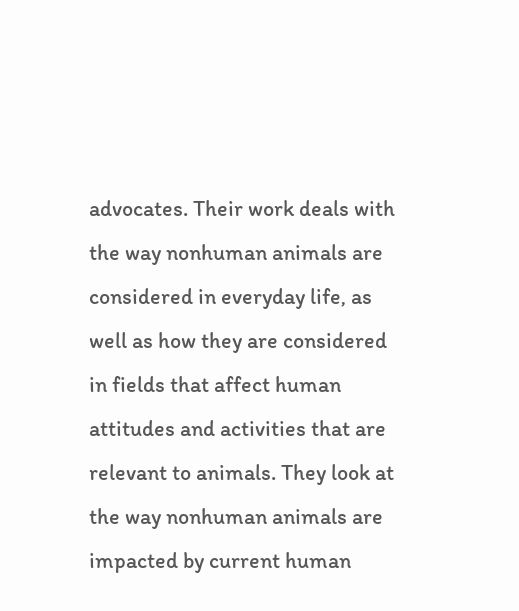advocates. Their work deals with the way nonhuman animals are considered in everyday life, as well as how they are considered in fields that affect human attitudes and activities that are relevant to animals. They look at the way nonhuman animals are impacted by current human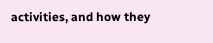activities, and how they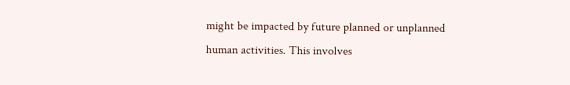might be impacted by future planned or unplanned human activities. This involves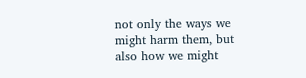not only the ways we might harm them, but also how we might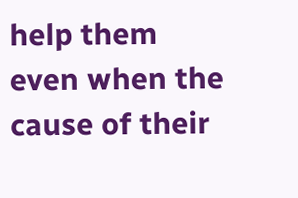help them even when the cause of their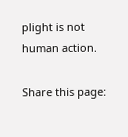plight is not human action.

Share this page: